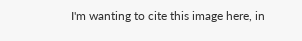I'm wanting to cite this image here, in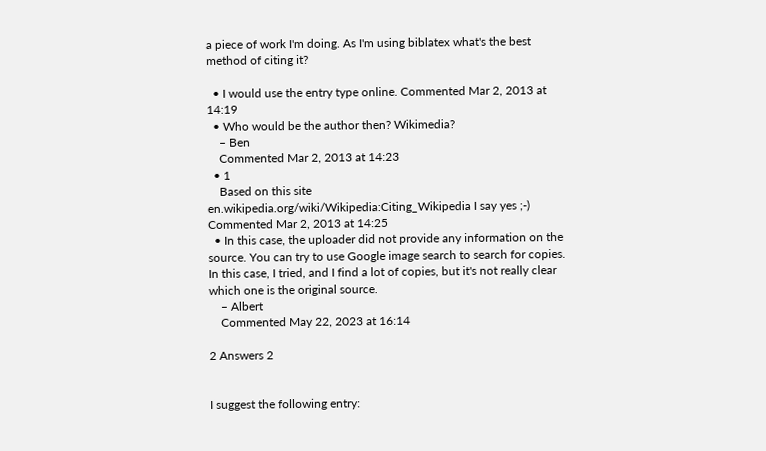a piece of work I'm doing. As I'm using biblatex what's the best method of citing it?

  • I would use the entry type online. Commented Mar 2, 2013 at 14:19
  • Who would be the author then? Wikimedia?
    – Ben
    Commented Mar 2, 2013 at 14:23
  • 1
    Based on this site en.wikipedia.org/wiki/Wikipedia:Citing_Wikipedia I say yes ;-) Commented Mar 2, 2013 at 14:25
  • In this case, the uploader did not provide any information on the source. You can try to use Google image search to search for copies. In this case, I tried, and I find a lot of copies, but it's not really clear which one is the original source.
    – Albert
    Commented May 22, 2023 at 16:14

2 Answers 2


I suggest the following entry: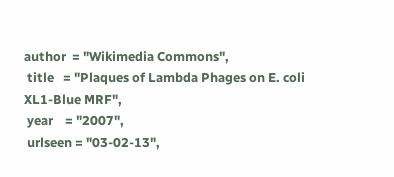author  = "Wikimedia Commons",
 title   = "Plaques of Lambda Phages on E. coli XL1-Blue MRF",
 year    = "2007",
 urlseen = "03-02-13",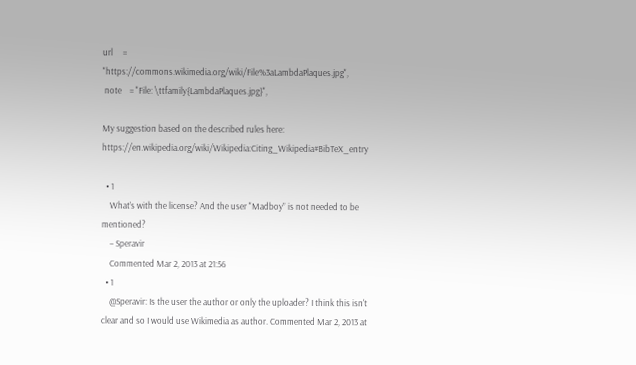url     = "https://commons.wikimedia.org/wiki/File%3aLambdaPlaques.jpg",
 note    = "File: \ttfamily{LambdaPlaques.jpg}",

My suggestion based on the described rules here: https://en.wikipedia.org/wiki/Wikipedia:Citing_Wikipedia#BibTeX_entry

  • 1
    What’s with the license? And the user "Madboy” is not needed to be mentioned?
    – Speravir
    Commented Mar 2, 2013 at 21:56
  • 1
    @Speravir: Is the user the author or only the uploader? I think this isn't clear and so I would use Wikimedia as author. Commented Mar 2, 2013 at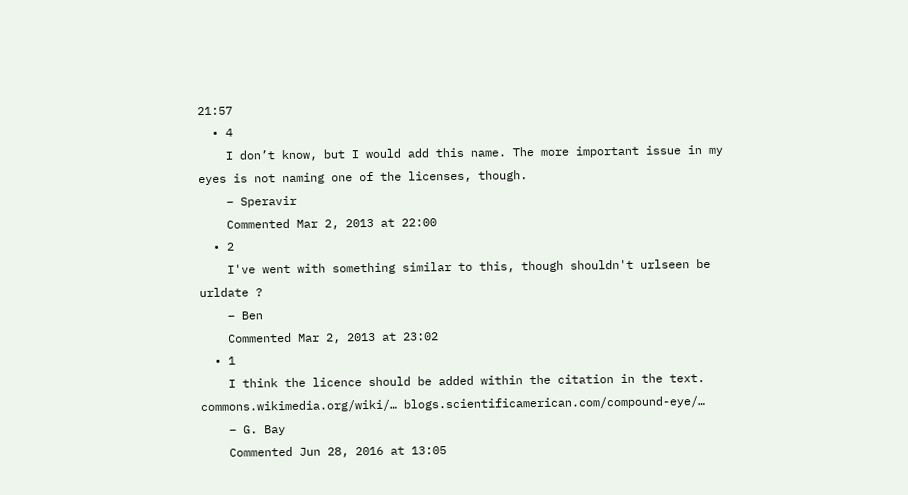21:57
  • 4
    I don’t know, but I would add this name. The more important issue in my eyes is not naming one of the licenses, though.
    – Speravir
    Commented Mar 2, 2013 at 22:00
  • 2
    I've went with something similar to this, though shouldn't urlseen be urldate ?
    – Ben
    Commented Mar 2, 2013 at 23:02
  • 1
    I think the licence should be added within the citation in the text. commons.wikimedia.org/wiki/… blogs.scientificamerican.com/compound-eye/…
    – G. Bay
    Commented Jun 28, 2016 at 13:05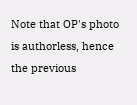Note that OP's photo is authorless, hence the previous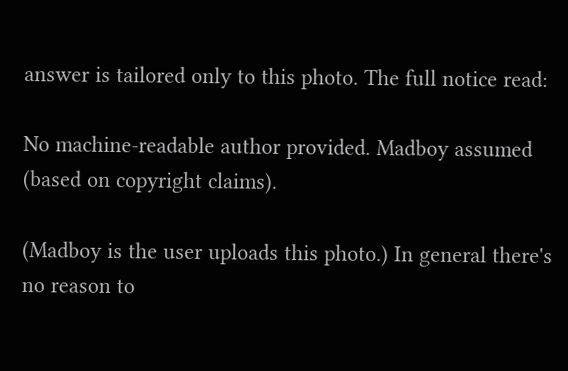answer is tailored only to this photo. The full notice read:

No machine-readable author provided. Madboy assumed (based on copyright claims).

(Madboy is the user uploads this photo.) In general there's no reason to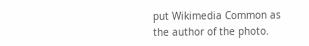put Wikimedia Common as the author of the photo.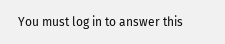You must log in to answer this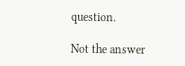question.

Not the answer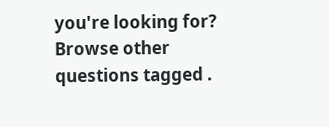you're looking for? Browse other questions tagged .